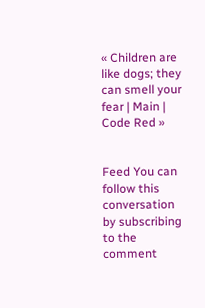« Children are like dogs; they can smell your fear | Main | Code Red »


Feed You can follow this conversation by subscribing to the comment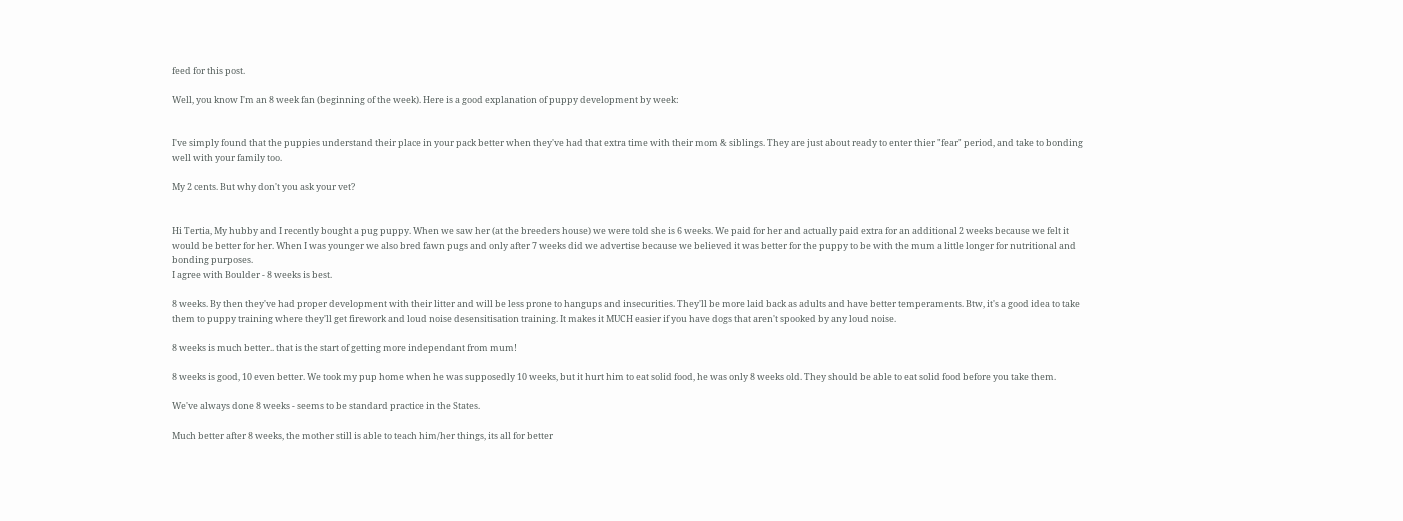feed for this post.

Well, you know I'm an 8 week fan (beginning of the week). Here is a good explanation of puppy development by week:


I've simply found that the puppies understand their place in your pack better when they've had that extra time with their mom & siblings. They are just about ready to enter thier "fear" period, and take to bonding well with your family too.

My 2 cents. But why don't you ask your vet?


Hi Tertia, My hubby and I recently bought a pug puppy. When we saw her (at the breeders house) we were told she is 6 weeks. We paid for her and actually paid extra for an additional 2 weeks because we felt it would be better for her. When I was younger we also bred fawn pugs and only after 7 weeks did we advertise because we believed it was better for the puppy to be with the mum a little longer for nutritional and bonding purposes.
I agree with Boulder - 8 weeks is best.

8 weeks. By then they've had proper development with their litter and will be less prone to hangups and insecurities. They'll be more laid back as adults and have better temperaments. Btw, it's a good idea to take them to puppy training where they'll get firework and loud noise desensitisation training. It makes it MUCH easier if you have dogs that aren't spooked by any loud noise.

8 weeks is much better.. that is the start of getting more independant from mum!

8 weeks is good, 10 even better. We took my pup home when he was supposedly 10 weeks, but it hurt him to eat solid food, he was only 8 weeks old. They should be able to eat solid food before you take them.

We've always done 8 weeks - seems to be standard practice in the States.

Much better after 8 weeks, the mother still is able to teach him/her things, its all for better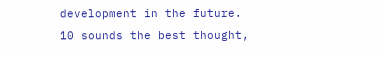development in the future.
10 sounds the best thought,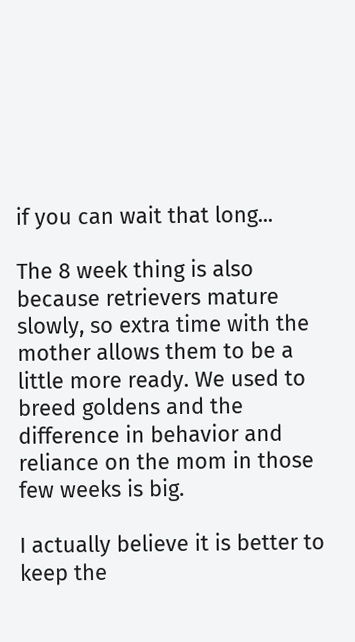if you can wait that long...

The 8 week thing is also because retrievers mature slowly, so extra time with the mother allows them to be a little more ready. We used to breed goldens and the difference in behavior and reliance on the mom in those few weeks is big.

I actually believe it is better to keep the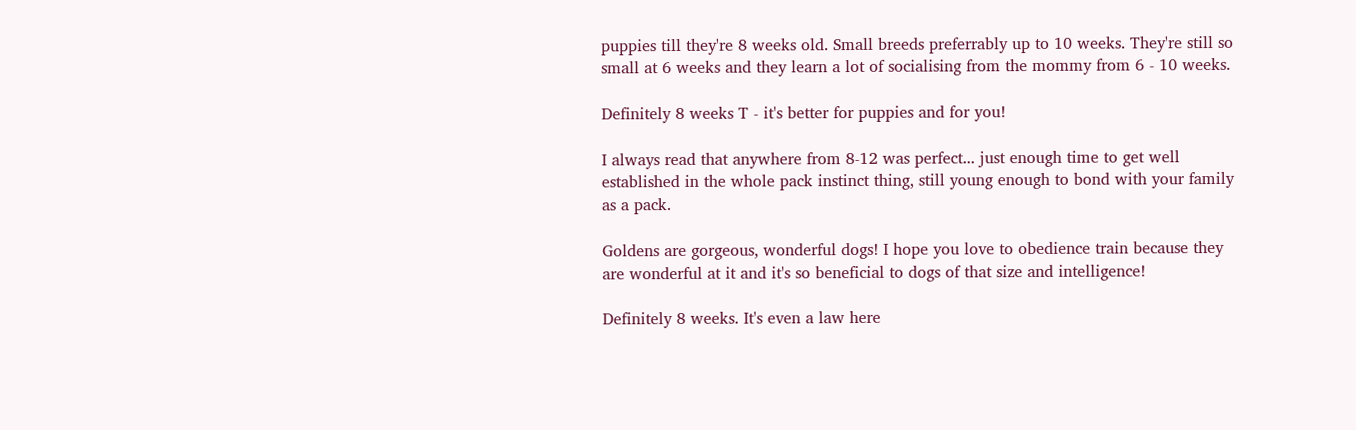puppies till they're 8 weeks old. Small breeds preferrably up to 10 weeks. They're still so small at 6 weeks and they learn a lot of socialising from the mommy from 6 - 10 weeks.

Definitely 8 weeks T - it's better for puppies and for you!

I always read that anywhere from 8-12 was perfect... just enough time to get well established in the whole pack instinct thing, still young enough to bond with your family as a pack.

Goldens are gorgeous, wonderful dogs! I hope you love to obedience train because they are wonderful at it and it's so beneficial to dogs of that size and intelligence!

Definitely 8 weeks. It's even a law here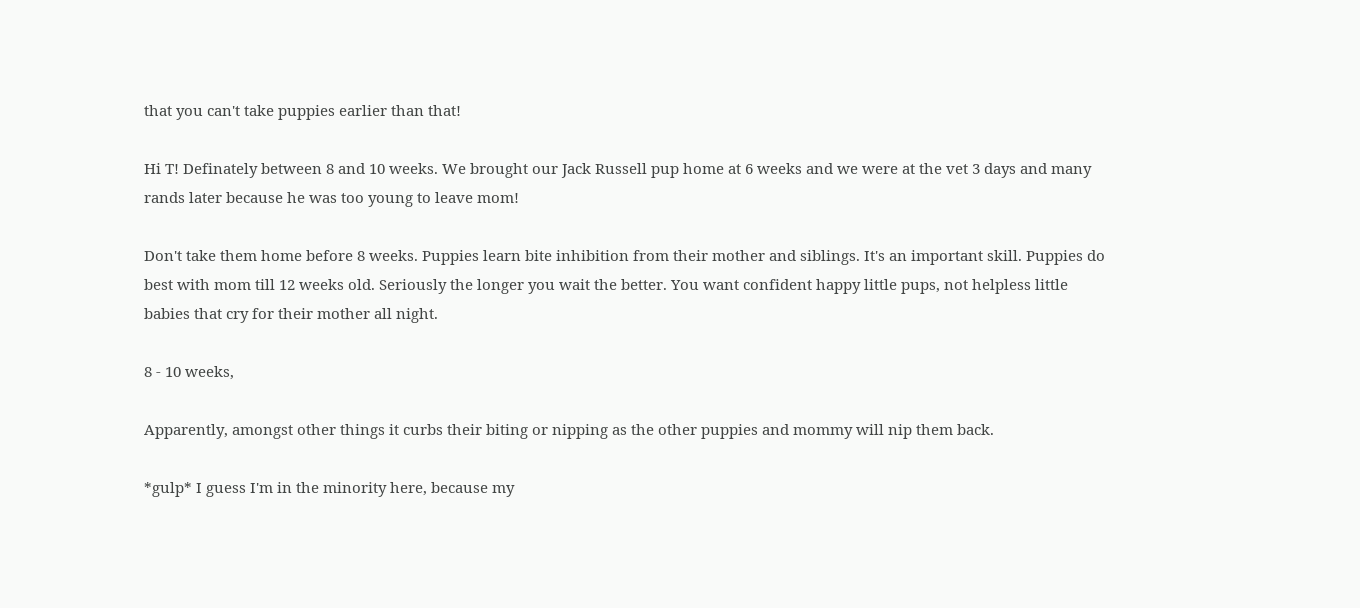that you can't take puppies earlier than that!

Hi T! Definately between 8 and 10 weeks. We brought our Jack Russell pup home at 6 weeks and we were at the vet 3 days and many rands later because he was too young to leave mom!

Don't take them home before 8 weeks. Puppies learn bite inhibition from their mother and siblings. It's an important skill. Puppies do best with mom till 12 weeks old. Seriously the longer you wait the better. You want confident happy little pups, not helpless little babies that cry for their mother all night.

8 - 10 weeks,

Apparently, amongst other things it curbs their biting or nipping as the other puppies and mommy will nip them back.

*gulp* I guess I'm in the minority here, because my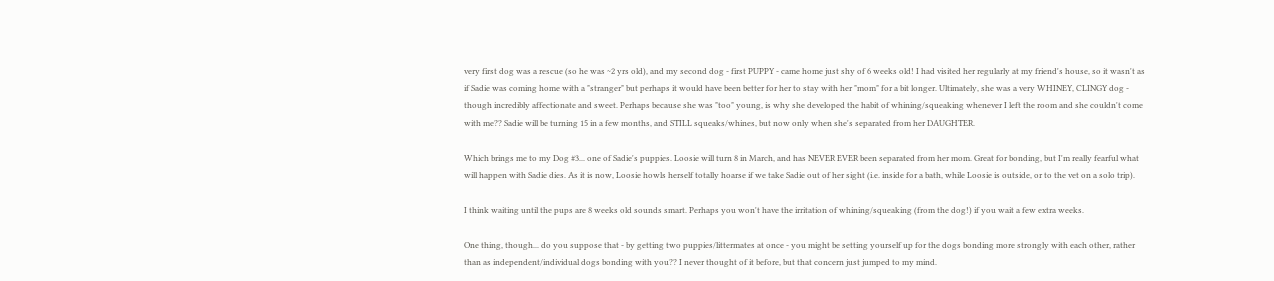very first dog was a rescue (so he was ~2 yrs old), and my second dog - first PUPPY - came home just shy of 6 weeks old! I had visited her regularly at my friend's house, so it wasn't as if Sadie was coming home with a "stranger" but perhaps it would have been better for her to stay with her "mom" for a bit longer. Ultimately, she was a very WHINEY, CLINGY dog - though incredibly affectionate and sweet. Perhaps because she was "too" young, is why she developed the habit of whining/squeaking whenever I left the room and she couldn't come with me?? Sadie will be turning 15 in a few months, and STILL squeaks/whines, but now only when she's separated from her DAUGHTER.

Which brings me to my Dog #3... one of Sadie's puppies. Loosie will turn 8 in March, and has NEVER EVER been separated from her mom. Great for bonding, but I'm really fearful what will happen with Sadie dies. As it is now, Loosie howls herself totally hoarse if we take Sadie out of her sight (i.e. inside for a bath, while Loosie is outside, or to the vet on a solo trip).

I think waiting until the pups are 8 weeks old sounds smart. Perhaps you won't have the irritation of whining/squeaking (from the dog!) if you wait a few extra weeks.

One thing, though... do you suppose that - by getting two puppies/littermates at once - you might be setting yourself up for the dogs bonding more strongly with each other, rather than as independent/individual dogs bonding with you?? I never thought of it before, but that concern just jumped to my mind.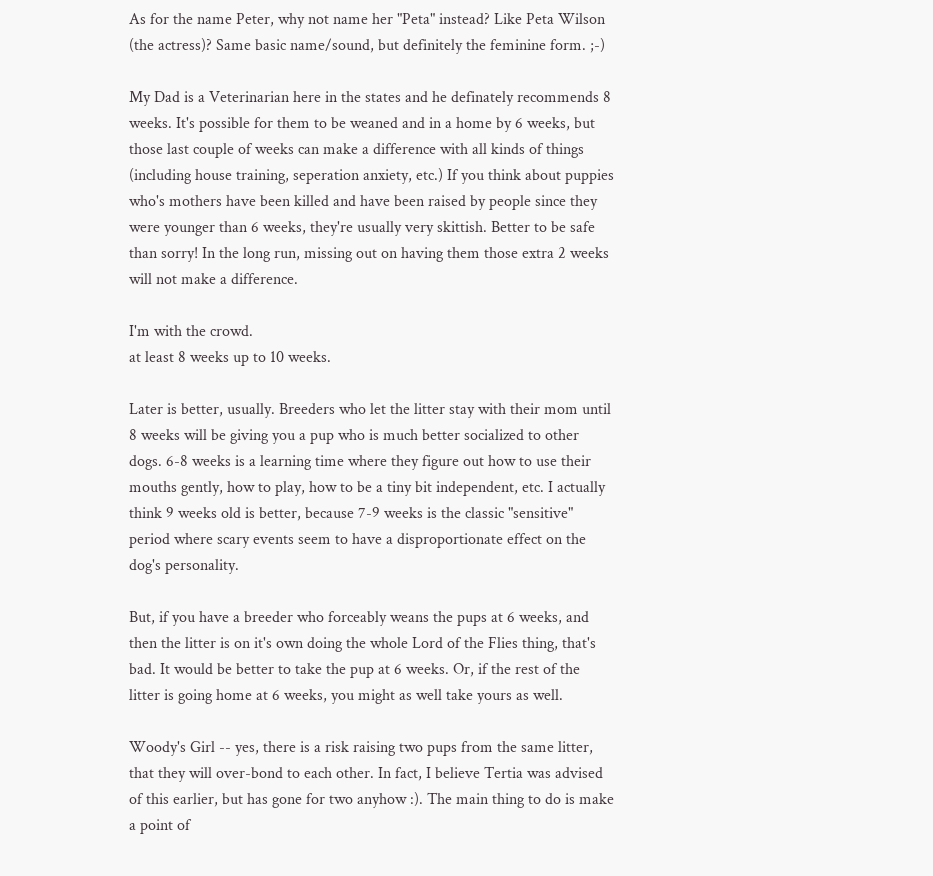As for the name Peter, why not name her "Peta" instead? Like Peta Wilson (the actress)? Same basic name/sound, but definitely the feminine form. ;-)

My Dad is a Veterinarian here in the states and he definately recommends 8 weeks. It's possible for them to be weaned and in a home by 6 weeks, but those last couple of weeks can make a difference with all kinds of things (including house training, seperation anxiety, etc.) If you think about puppies who's mothers have been killed and have been raised by people since they were younger than 6 weeks, they're usually very skittish. Better to be safe than sorry! In the long run, missing out on having them those extra 2 weeks will not make a difference.

I'm with the crowd.
at least 8 weeks up to 10 weeks.

Later is better, usually. Breeders who let the litter stay with their mom until 8 weeks will be giving you a pup who is much better socialized to other dogs. 6-8 weeks is a learning time where they figure out how to use their mouths gently, how to play, how to be a tiny bit independent, etc. I actually think 9 weeks old is better, because 7-9 weeks is the classic "sensitive" period where scary events seem to have a disproportionate effect on the dog's personality.

But, if you have a breeder who forceably weans the pups at 6 weeks, and then the litter is on it's own doing the whole Lord of the Flies thing, that's bad. It would be better to take the pup at 6 weeks. Or, if the rest of the litter is going home at 6 weeks, you might as well take yours as well.

Woody's Girl -- yes, there is a risk raising two pups from the same litter, that they will over-bond to each other. In fact, I believe Tertia was advised of this earlier, but has gone for two anyhow :). The main thing to do is make a point of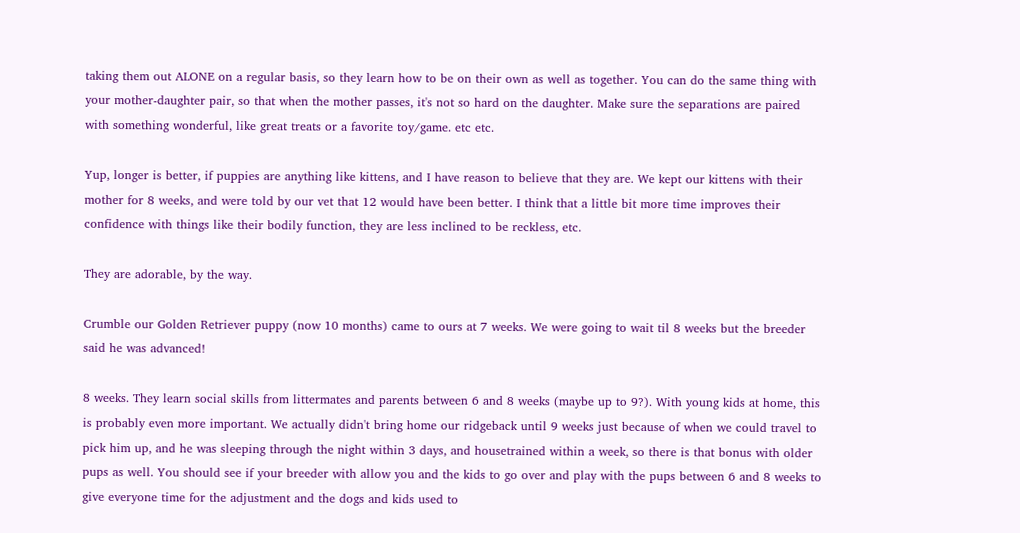taking them out ALONE on a regular basis, so they learn how to be on their own as well as together. You can do the same thing with your mother-daughter pair, so that when the mother passes, it's not so hard on the daughter. Make sure the separations are paired with something wonderful, like great treats or a favorite toy/game. etc etc.

Yup, longer is better, if puppies are anything like kittens, and I have reason to believe that they are. We kept our kittens with their mother for 8 weeks, and were told by our vet that 12 would have been better. I think that a little bit more time improves their confidence with things like their bodily function, they are less inclined to be reckless, etc.

They are adorable, by the way.

Crumble our Golden Retriever puppy (now 10 months) came to ours at 7 weeks. We were going to wait til 8 weeks but the breeder said he was advanced!

8 weeks. They learn social skills from littermates and parents between 6 and 8 weeks (maybe up to 9?). With young kids at home, this is probably even more important. We actually didn't bring home our ridgeback until 9 weeks just because of when we could travel to pick him up, and he was sleeping through the night within 3 days, and housetrained within a week, so there is that bonus with older pups as well. You should see if your breeder with allow you and the kids to go over and play with the pups between 6 and 8 weeks to give everyone time for the adjustment and the dogs and kids used to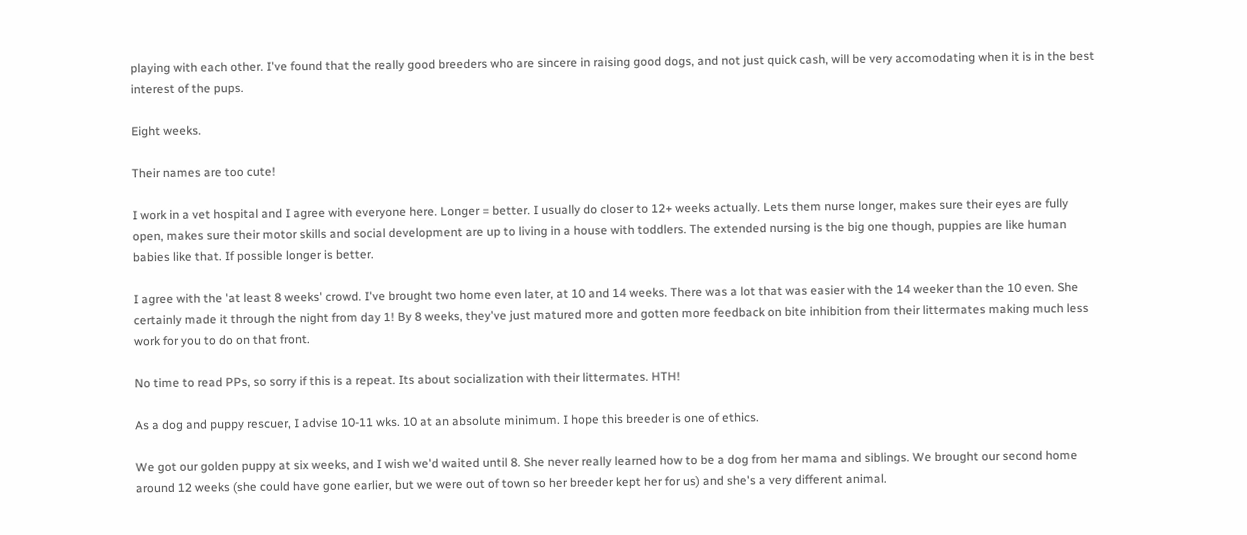playing with each other. I've found that the really good breeders who are sincere in raising good dogs, and not just quick cash, will be very accomodating when it is in the best interest of the pups.

Eight weeks.

Their names are too cute!

I work in a vet hospital and I agree with everyone here. Longer = better. I usually do closer to 12+ weeks actually. Lets them nurse longer, makes sure their eyes are fully open, makes sure their motor skills and social development are up to living in a house with toddlers. The extended nursing is the big one though, puppies are like human babies like that. If possible longer is better.

I agree with the 'at least 8 weeks' crowd. I've brought two home even later, at 10 and 14 weeks. There was a lot that was easier with the 14 weeker than the 10 even. She certainly made it through the night from day 1! By 8 weeks, they've just matured more and gotten more feedback on bite inhibition from their littermates making much less work for you to do on that front.

No time to read PPs, so sorry if this is a repeat. Its about socialization with their littermates. HTH!

As a dog and puppy rescuer, I advise 10-11 wks. 10 at an absolute minimum. I hope this breeder is one of ethics.

We got our golden puppy at six weeks, and I wish we'd waited until 8. She never really learned how to be a dog from her mama and siblings. We brought our second home around 12 weeks (she could have gone earlier, but we were out of town so her breeder kept her for us) and she's a very different animal.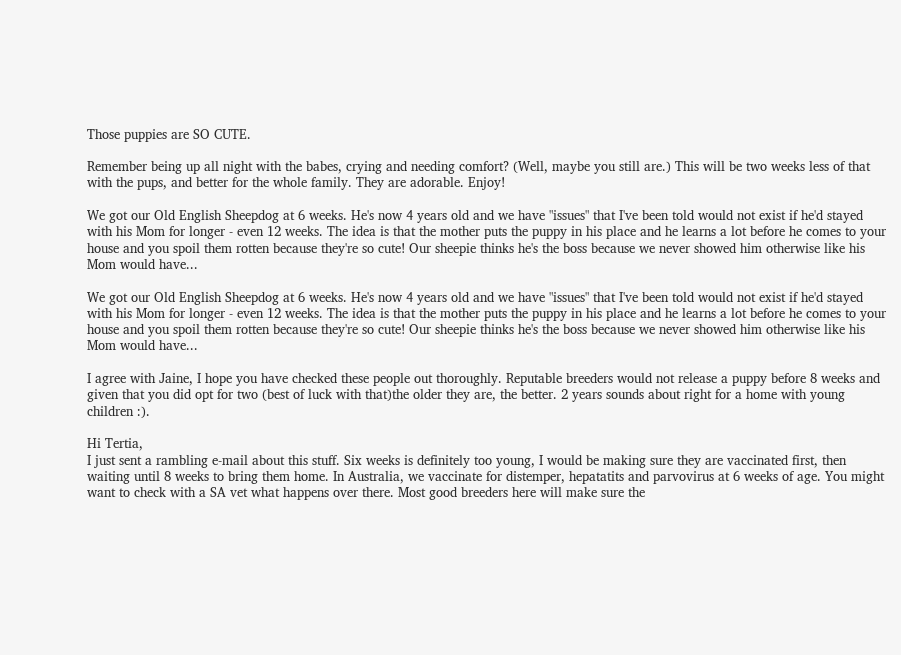Those puppies are SO CUTE.

Remember being up all night with the babes, crying and needing comfort? (Well, maybe you still are.) This will be two weeks less of that with the pups, and better for the whole family. They are adorable. Enjoy!

We got our Old English Sheepdog at 6 weeks. He's now 4 years old and we have "issues" that I've been told would not exist if he'd stayed with his Mom for longer - even 12 weeks. The idea is that the mother puts the puppy in his place and he learns a lot before he comes to your house and you spoil them rotten because they're so cute! Our sheepie thinks he's the boss because we never showed him otherwise like his Mom would have...

We got our Old English Sheepdog at 6 weeks. He's now 4 years old and we have "issues" that I've been told would not exist if he'd stayed with his Mom for longer - even 12 weeks. The idea is that the mother puts the puppy in his place and he learns a lot before he comes to your house and you spoil them rotten because they're so cute! Our sheepie thinks he's the boss because we never showed him otherwise like his Mom would have...

I agree with Jaine, I hope you have checked these people out thoroughly. Reputable breeders would not release a puppy before 8 weeks and given that you did opt for two (best of luck with that)the older they are, the better. 2 years sounds about right for a home with young children :).

Hi Tertia,
I just sent a rambling e-mail about this stuff. Six weeks is definitely too young, I would be making sure they are vaccinated first, then waiting until 8 weeks to bring them home. In Australia, we vaccinate for distemper, hepatatits and parvovirus at 6 weeks of age. You might want to check with a SA vet what happens over there. Most good breeders here will make sure the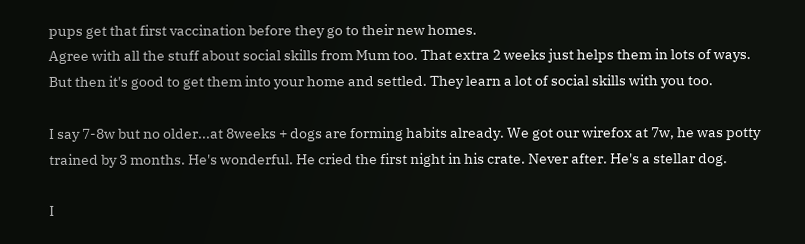pups get that first vaccination before they go to their new homes.
Agree with all the stuff about social skills from Mum too. That extra 2 weeks just helps them in lots of ways. But then it's good to get them into your home and settled. They learn a lot of social skills with you too.

I say 7-8w but no older...at 8weeks + dogs are forming habits already. We got our wirefox at 7w, he was potty trained by 3 months. He's wonderful. He cried the first night in his crate. Never after. He's a stellar dog.

I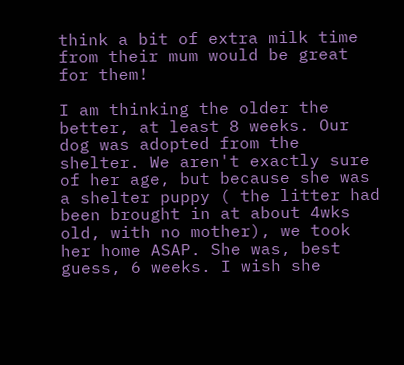think a bit of extra milk time from their mum would be great for them!

I am thinking the older the better, at least 8 weeks. Our dog was adopted from the shelter. We aren't exactly sure of her age, but because she was a shelter puppy ( the litter had been brought in at about 4wks old, with no mother), we took her home ASAP. She was, best guess, 6 weeks. I wish she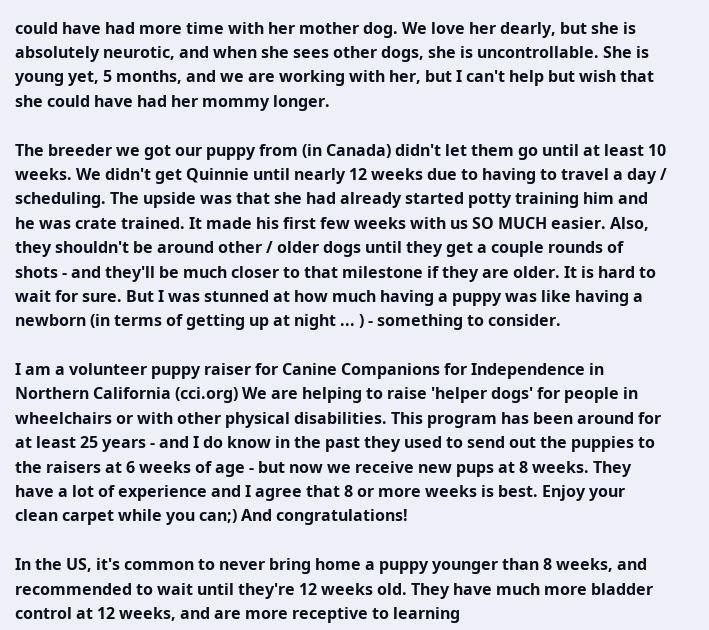could have had more time with her mother dog. We love her dearly, but she is absolutely neurotic, and when she sees other dogs, she is uncontrollable. She is young yet, 5 months, and we are working with her, but I can't help but wish that she could have had her mommy longer.

The breeder we got our puppy from (in Canada) didn't let them go until at least 10 weeks. We didn't get Quinnie until nearly 12 weeks due to having to travel a day / scheduling. The upside was that she had already started potty training him and he was crate trained. It made his first few weeks with us SO MUCH easier. Also, they shouldn't be around other / older dogs until they get a couple rounds of shots - and they'll be much closer to that milestone if they are older. It is hard to wait for sure. But I was stunned at how much having a puppy was like having a newborn (in terms of getting up at night ... ) - something to consider.

I am a volunteer puppy raiser for Canine Companions for Independence in Northern California (cci.org) We are helping to raise 'helper dogs' for people in wheelchairs or with other physical disabilities. This program has been around for at least 25 years - and I do know in the past they used to send out the puppies to the raisers at 6 weeks of age - but now we receive new pups at 8 weeks. They have a lot of experience and I agree that 8 or more weeks is best. Enjoy your clean carpet while you can;) And congratulations!

In the US, it's common to never bring home a puppy younger than 8 weeks, and recommended to wait until they're 12 weeks old. They have much more bladder control at 12 weeks, and are more receptive to learning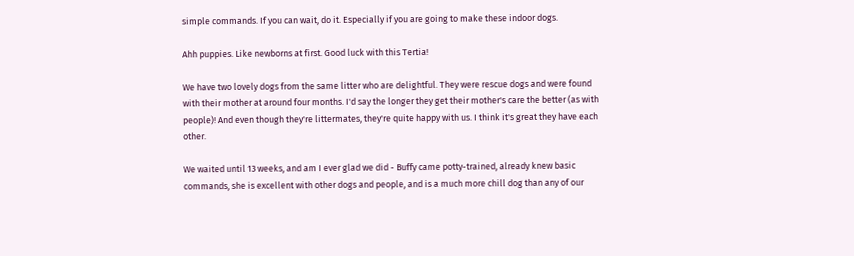simple commands. If you can wait, do it. Especially if you are going to make these indoor dogs.

Ahh puppies. Like newborns at first. Good luck with this Tertia!

We have two lovely dogs from the same litter who are delightful. They were rescue dogs and were found with their mother at around four months. I'd say the longer they get their mother's care the better (as with people)! And even though they're littermates, they're quite happy with us. I think it's great they have each other.

We waited until 13 weeks, and am I ever glad we did - Buffy came potty-trained, already knew basic commands, she is excellent with other dogs and people, and is a much more chill dog than any of our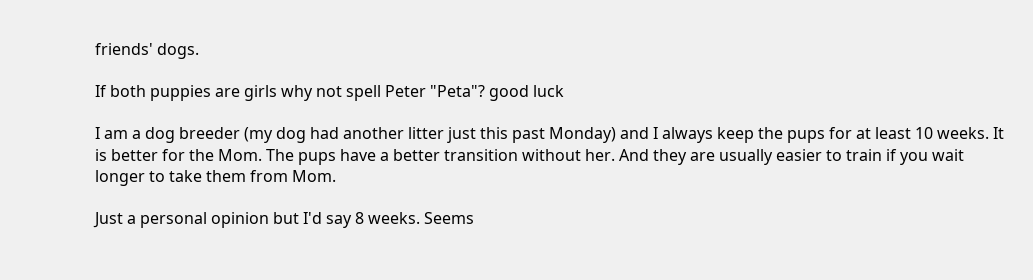friends' dogs.

If both puppies are girls why not spell Peter "Peta"? good luck

I am a dog breeder (my dog had another litter just this past Monday) and I always keep the pups for at least 10 weeks. It is better for the Mom. The pups have a better transition without her. And they are usually easier to train if you wait longer to take them from Mom.

Just a personal opinion but I'd say 8 weeks. Seems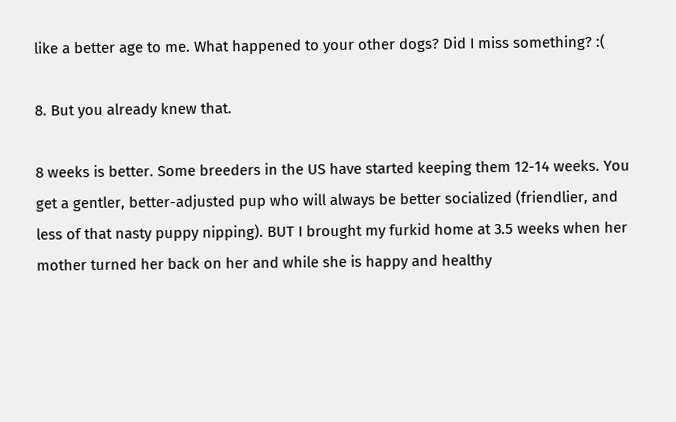like a better age to me. What happened to your other dogs? Did I miss something? :(

8. But you already knew that.

8 weeks is better. Some breeders in the US have started keeping them 12-14 weeks. You get a gentler, better-adjusted pup who will always be better socialized (friendlier, and less of that nasty puppy nipping). BUT I brought my furkid home at 3.5 weeks when her mother turned her back on her and while she is happy and healthy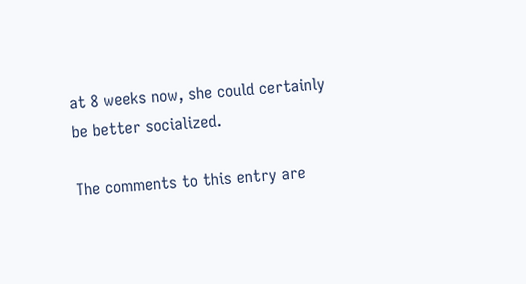at 8 weeks now, she could certainly be better socialized.

The comments to this entry are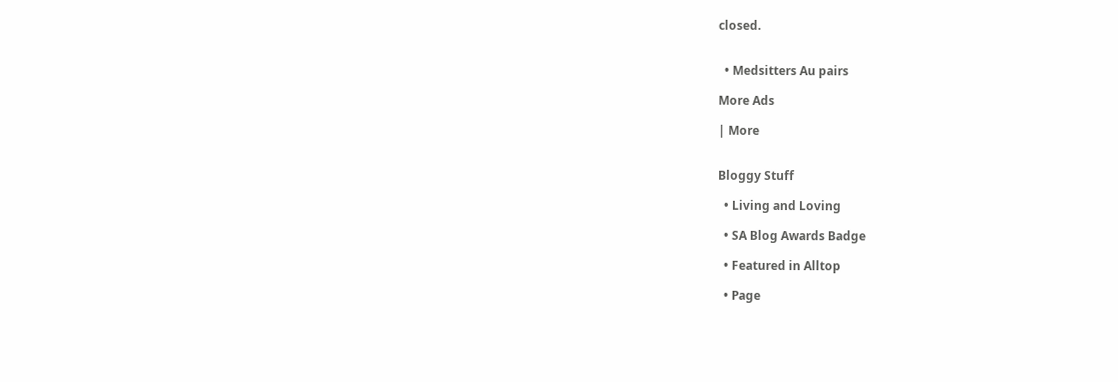closed.


  • Medsitters Au pairs

More Ads

| More


Bloggy Stuff

  • Living and Loving

  • SA Blog Awards Badge

  • Featured in Alltop

  • Page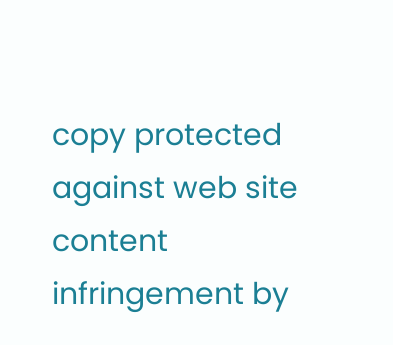copy protected against web site content infringement by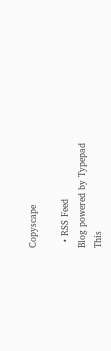Copyscape

  • RSS Feed
Blog powered by Typepad
This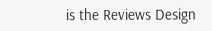is the Reviews Design